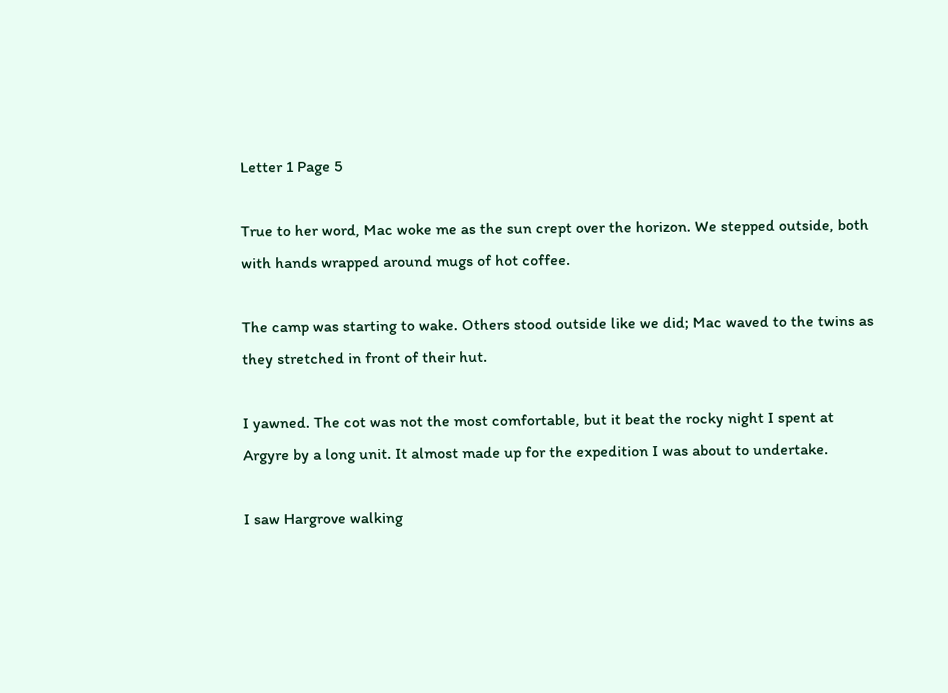Letter 1 Page 5

True to her word, Mac woke me as the sun crept over the horizon. We stepped outside, both with hands wrapped around mugs of hot coffee.

The camp was starting to wake. Others stood outside like we did; Mac waved to the twins as they stretched in front of their hut.

I yawned. The cot was not the most comfortable, but it beat the rocky night I spent at Argyre by a long unit. It almost made up for the expedition I was about to undertake.

I saw Hargrove walking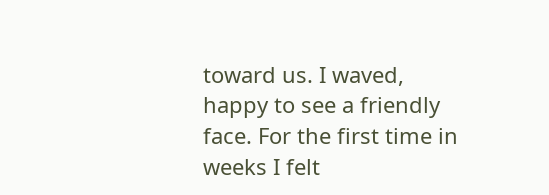toward us. I waved, happy to see a friendly face. For the first time in weeks I felt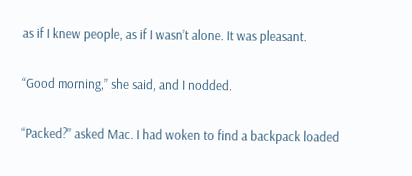as if I knew people, as if I wasn’t alone. It was pleasant.

“Good morning,” she said, and I nodded.

“Packed?” asked Mac. I had woken to find a backpack loaded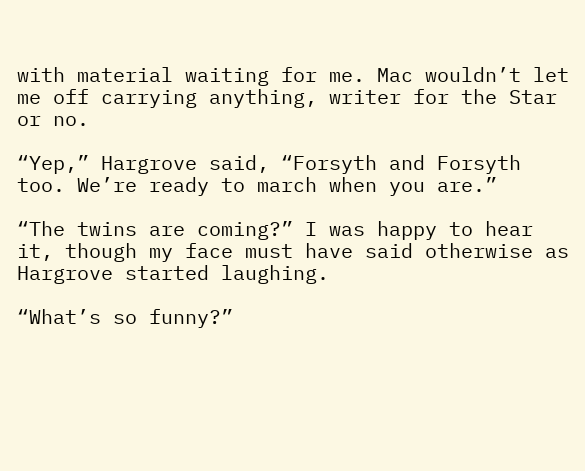with material waiting for me. Mac wouldn’t let me off carrying anything, writer for the Star or no.

“Yep,” Hargrove said, “Forsyth and Forsyth too. We’re ready to march when you are.”

“The twins are coming?” I was happy to hear it, though my face must have said otherwise as Hargrove started laughing.

“What’s so funny?”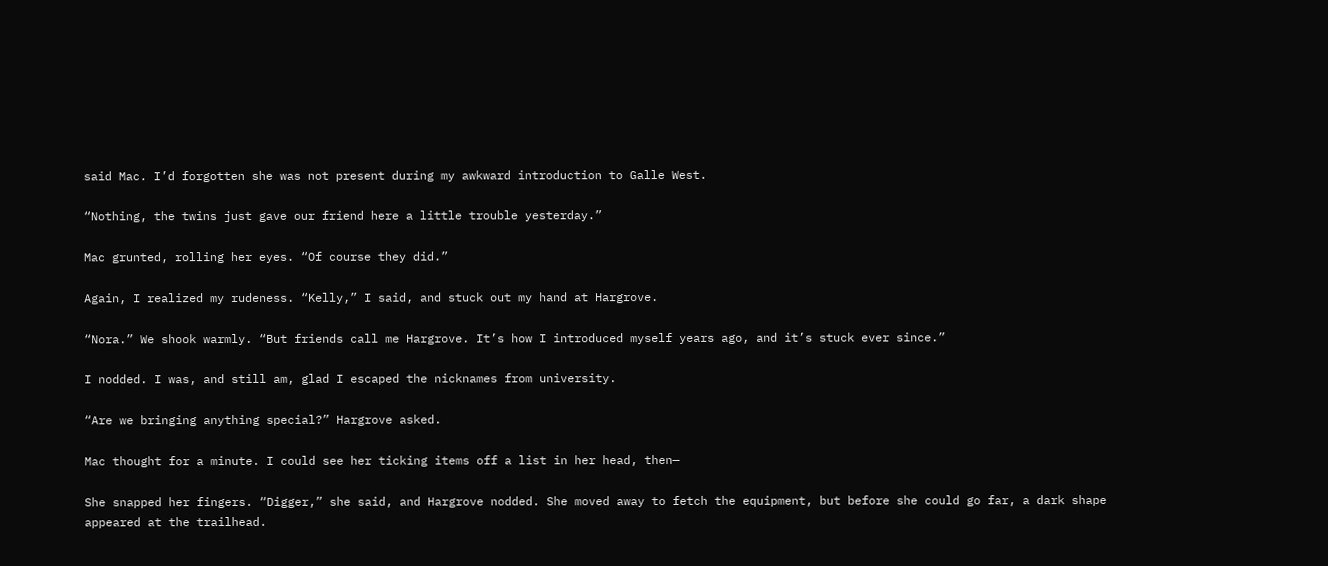said Mac. I’d forgotten she was not present during my awkward introduction to Galle West.

“Nothing, the twins just gave our friend here a little trouble yesterday.”

Mac grunted, rolling her eyes. “Of course they did.”

Again, I realized my rudeness. “Kelly,” I said, and stuck out my hand at Hargrove.

“Nora.” We shook warmly. “But friends call me Hargrove. It’s how I introduced myself years ago, and it’s stuck ever since.”

I nodded. I was, and still am, glad I escaped the nicknames from university.

“Are we bringing anything special?” Hargrove asked.

Mac thought for a minute. I could see her ticking items off a list in her head, then—

She snapped her fingers. “Digger,” she said, and Hargrove nodded. She moved away to fetch the equipment, but before she could go far, a dark shape appeared at the trailhead.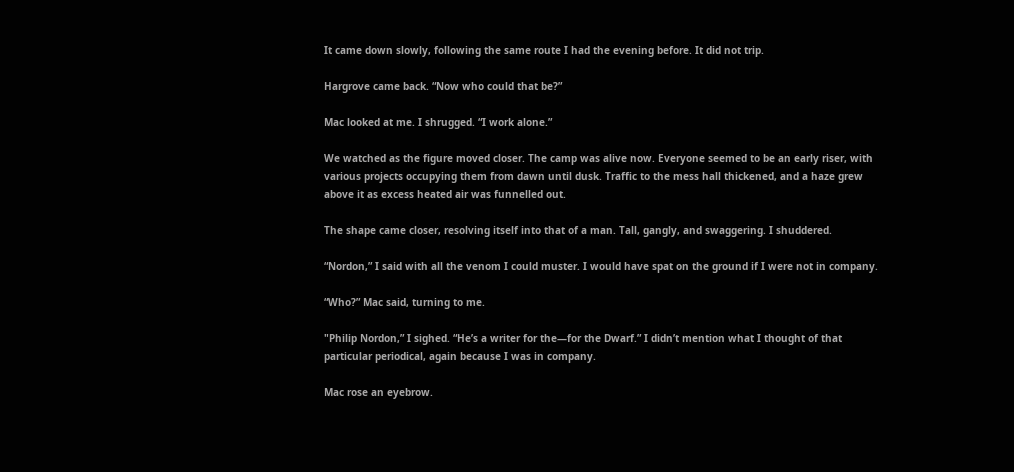It came down slowly, following the same route I had the evening before. It did not trip.

Hargrove came back. “Now who could that be?”

Mac looked at me. I shrugged. “I work alone.”

We watched as the figure moved closer. The camp was alive now. Everyone seemed to be an early riser, with various projects occupying them from dawn until dusk. Traffic to the mess hall thickened, and a haze grew above it as excess heated air was funnelled out.

The shape came closer, resolving itself into that of a man. Tall, gangly, and swaggering. I shuddered.

“Nordon,” I said with all the venom I could muster. I would have spat on the ground if I were not in company.

“Who?” Mac said, turning to me.

"Philip Nordon,” I sighed. “He’s a writer for the—for the Dwarf.” I didn’t mention what I thought of that particular periodical, again because I was in company.

Mac rose an eyebrow.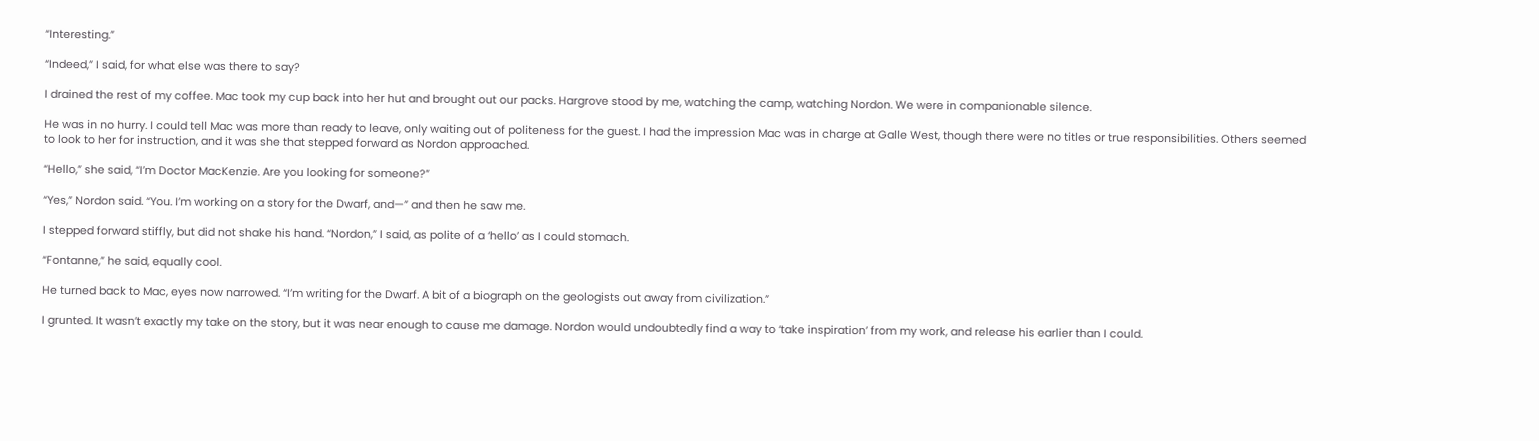“Interesting.”

“Indeed,” I said, for what else was there to say?

I drained the rest of my coffee. Mac took my cup back into her hut and brought out our packs. Hargrove stood by me, watching the camp, watching Nordon. We were in companionable silence.

He was in no hurry. I could tell Mac was more than ready to leave, only waiting out of politeness for the guest. I had the impression Mac was in charge at Galle West, though there were no titles or true responsibilities. Others seemed to look to her for instruction, and it was she that stepped forward as Nordon approached.

“Hello,” she said, “I’m Doctor MacKenzie. Are you looking for someone?”

“Yes,” Nordon said. “You. I’m working on a story for the Dwarf, and—” and then he saw me.

I stepped forward stiffly, but did not shake his hand. “Nordon,” I said, as polite of a ‘hello’ as I could stomach.

“Fontanne,” he said, equally cool.

He turned back to Mac, eyes now narrowed. “I’m writing for the Dwarf. A bit of a biograph on the geologists out away from civilization.”

I grunted. It wasn’t exactly my take on the story, but it was near enough to cause me damage. Nordon would undoubtedly find a way to ‘take inspiration’ from my work, and release his earlier than I could.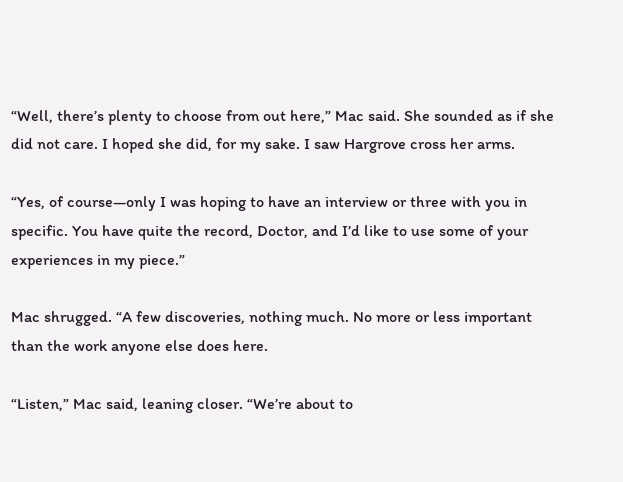“Well, there’s plenty to choose from out here,” Mac said. She sounded as if she did not care. I hoped she did, for my sake. I saw Hargrove cross her arms.

“Yes, of course—only I was hoping to have an interview or three with you in specific. You have quite the record, Doctor, and I’d like to use some of your experiences in my piece.”

Mac shrugged. “A few discoveries, nothing much. No more or less important than the work anyone else does here.

“Listen,” Mac said, leaning closer. “We’re about to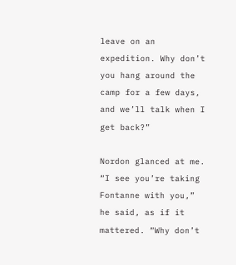leave on an expedition. Why don’t you hang around the camp for a few days, and we’ll talk when I get back?”

Nordon glanced at me. “I see you’re taking Fontanne with you,” he said, as if it mattered. “Why don’t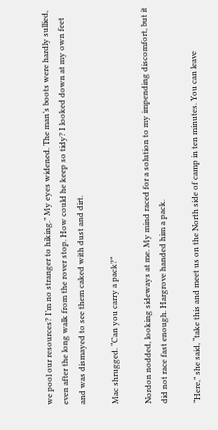we pool our resources? I’m no stranger to hiking.” My eyes widened. The man’s boots were hardly sullied, even after the long walk from the rover stop. How could he keep so tidy? I looked down at my own feet and was dismayed to see them caked with dust and dirt.

Mac shrugged. “Can you carry a pack?”

Nordon nodded, looking sideways at me. My mind raced for a solution to my impending discomfort, but it did not race fast enough. Hargrove handed him a pack.

“Here,” she said, “take this and meet us on the North side of camp in ten minutes. You can leave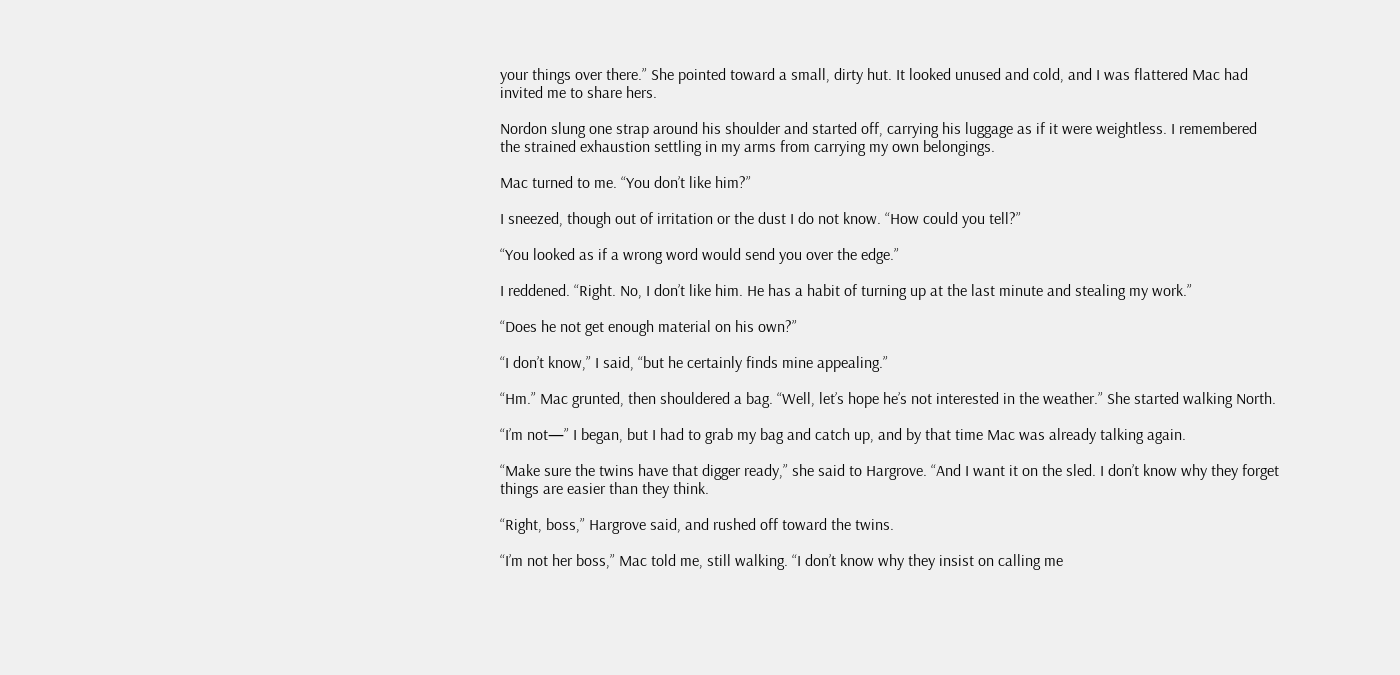your things over there.” She pointed toward a small, dirty hut. It looked unused and cold, and I was flattered Mac had invited me to share hers.

Nordon slung one strap around his shoulder and started off, carrying his luggage as if it were weightless. I remembered the strained exhaustion settling in my arms from carrying my own belongings.

Mac turned to me. “You don’t like him?”

I sneezed, though out of irritation or the dust I do not know. “How could you tell?”

“You looked as if a wrong word would send you over the edge.”

I reddened. “Right. No, I don’t like him. He has a habit of turning up at the last minute and stealing my work.”

“Does he not get enough material on his own?”

“I don’t know,” I said, “but he certainly finds mine appealing.”

“Hm.” Mac grunted, then shouldered a bag. “Well, let’s hope he’s not interested in the weather.” She started walking North.

“I’m not—” I began, but I had to grab my bag and catch up, and by that time Mac was already talking again.

“Make sure the twins have that digger ready,” she said to Hargrove. “And I want it on the sled. I don’t know why they forget things are easier than they think.

“Right, boss,” Hargrove said, and rushed off toward the twins.

“I’m not her boss,” Mac told me, still walking. “I don’t know why they insist on calling me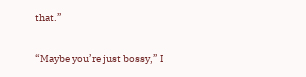that.”

“Maybe you’re just bossy,” I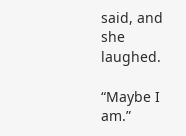said, and she laughed.

“Maybe I am.”